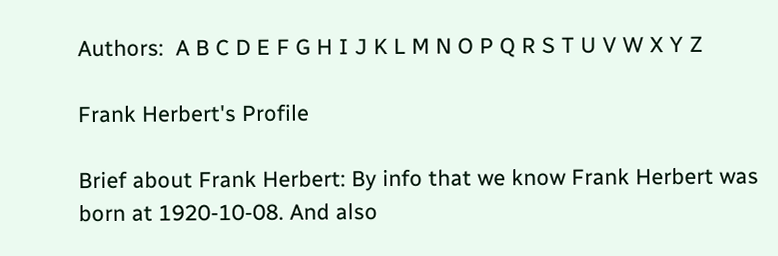Authors:  A B C D E F G H I J K L M N O P Q R S T U V W X Y Z

Frank Herbert's Profile

Brief about Frank Herbert: By info that we know Frank Herbert was born at 1920-10-08. And also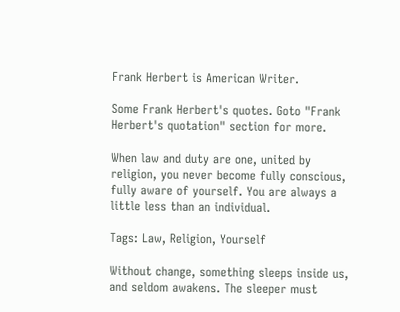Frank Herbert is American Writer.

Some Frank Herbert's quotes. Goto "Frank Herbert's quotation" section for more.

When law and duty are one, united by religion, you never become fully conscious, fully aware of yourself. You are always a little less than an individual.

Tags: Law, Religion, Yourself

Without change, something sleeps inside us, and seldom awakens. The sleeper must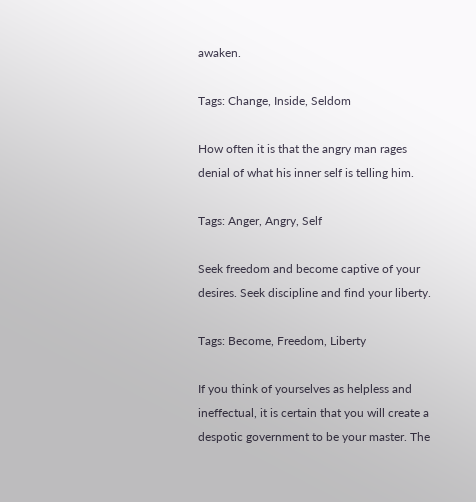awaken.

Tags: Change, Inside, Seldom

How often it is that the angry man rages denial of what his inner self is telling him.

Tags: Anger, Angry, Self

Seek freedom and become captive of your desires. Seek discipline and find your liberty.

Tags: Become, Freedom, Liberty

If you think of yourselves as helpless and ineffectual, it is certain that you will create a despotic government to be your master. The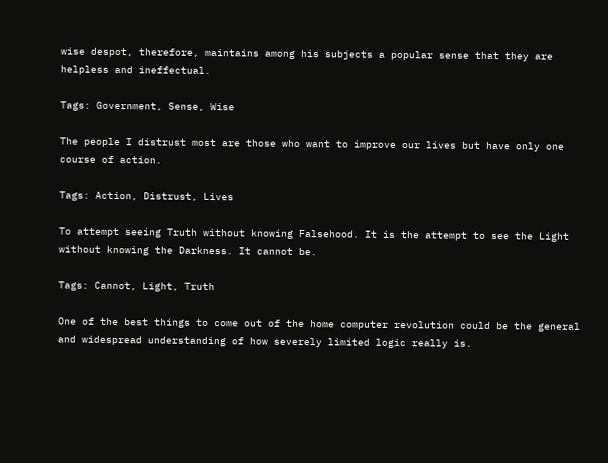wise despot, therefore, maintains among his subjects a popular sense that they are helpless and ineffectual.

Tags: Government, Sense, Wise

The people I distrust most are those who want to improve our lives but have only one course of action.

Tags: Action, Distrust, Lives

To attempt seeing Truth without knowing Falsehood. It is the attempt to see the Light without knowing the Darkness. It cannot be.

Tags: Cannot, Light, Truth

One of the best things to come out of the home computer revolution could be the general and widespread understanding of how severely limited logic really is.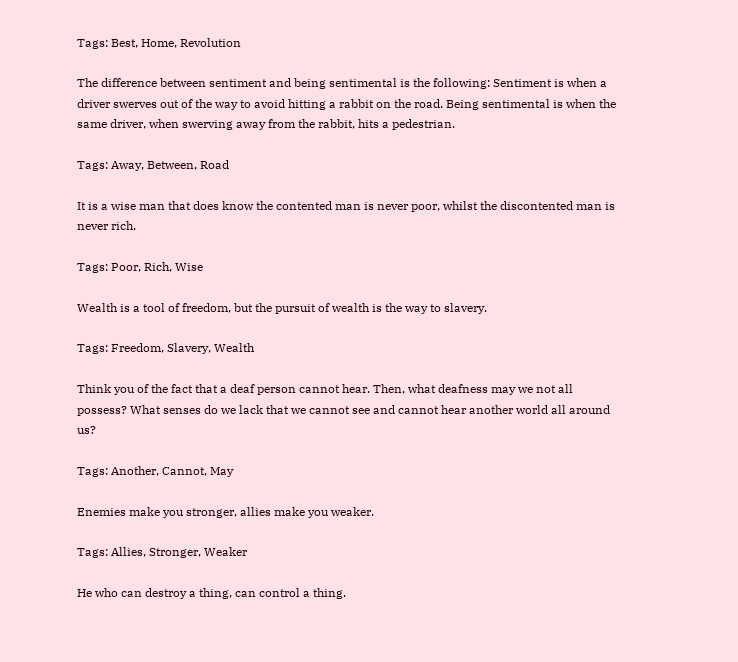Tags: Best, Home, Revolution

The difference between sentiment and being sentimental is the following: Sentiment is when a driver swerves out of the way to avoid hitting a rabbit on the road. Being sentimental is when the same driver, when swerving away from the rabbit, hits a pedestrian.

Tags: Away, Between, Road

It is a wise man that does know the contented man is never poor, whilst the discontented man is never rich.

Tags: Poor, Rich, Wise

Wealth is a tool of freedom, but the pursuit of wealth is the way to slavery.

Tags: Freedom, Slavery, Wealth

Think you of the fact that a deaf person cannot hear. Then, what deafness may we not all possess? What senses do we lack that we cannot see and cannot hear another world all around us?

Tags: Another, Cannot, May

Enemies make you stronger, allies make you weaker.

Tags: Allies, Stronger, Weaker

He who can destroy a thing, can control a thing.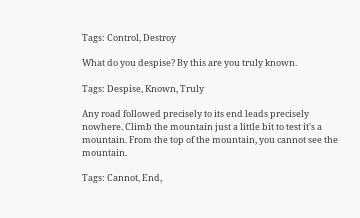Tags: Control, Destroy

What do you despise? By this are you truly known.

Tags: Despise, Known, Truly

Any road followed precisely to its end leads precisely nowhere. Climb the mountain just a little bit to test it's a mountain. From the top of the mountain, you cannot see the mountain.

Tags: Cannot, End,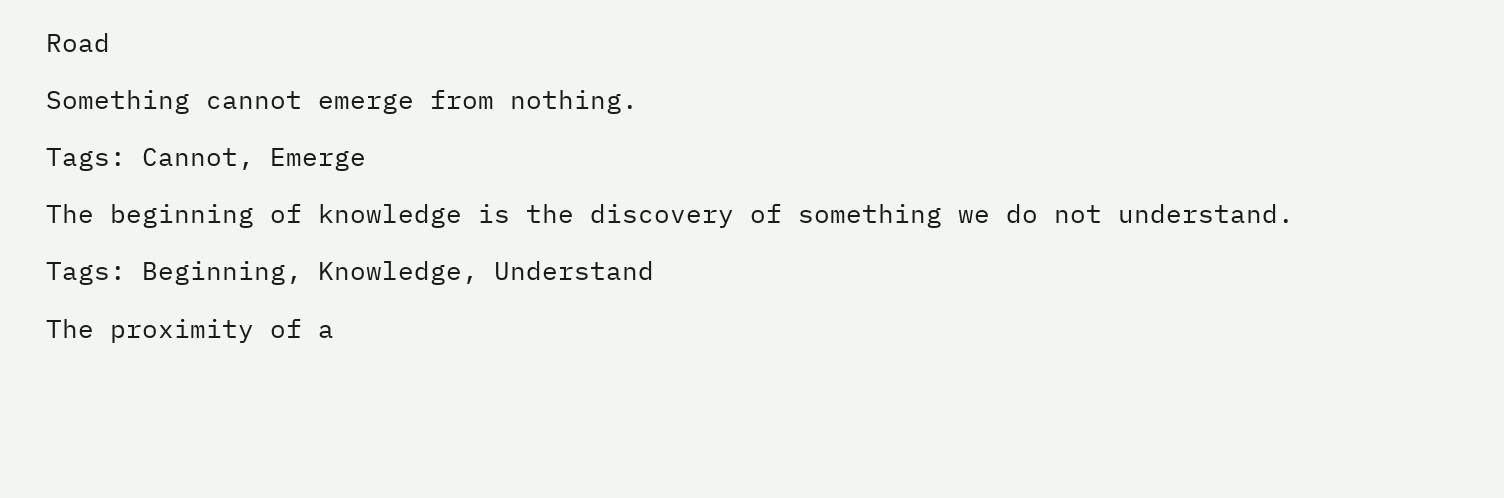Road

Something cannot emerge from nothing.

Tags: Cannot, Emerge

The beginning of knowledge is the discovery of something we do not understand.

Tags: Beginning, Knowledge, Understand

The proximity of a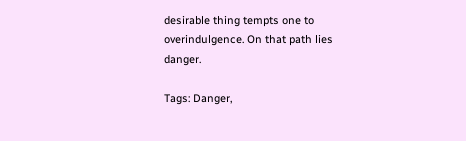desirable thing tempts one to overindulgence. On that path lies danger.

Tags: Danger,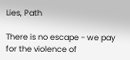Lies, Path

There is no escape - we pay for the violence of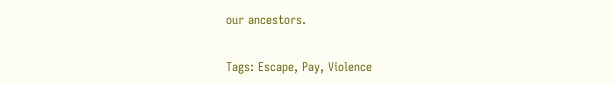our ancestors.

Tags: Escape, Pay, Violence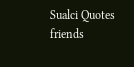Sualci Quotes friends